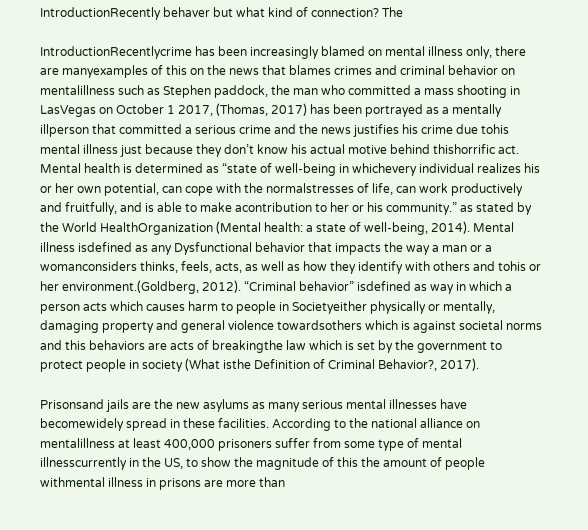IntroductionRecently behaver but what kind of connection? The

IntroductionRecentlycrime has been increasingly blamed on mental illness only, there are manyexamples of this on the news that blames crimes and criminal behavior on mentalillness such as Stephen paddock, the man who committed a mass shooting in LasVegas on October 1 2017, (Thomas, 2017) has been portrayed as a mentally illperson that committed a serious crime and the news justifies his crime due tohis mental illness just because they don’t know his actual motive behind thishorrific act. Mental health is determined as “state of well-being in whichevery individual realizes his or her own potential, can cope with the normalstresses of life, can work productively and fruitfully, and is able to make acontribution to her or his community.” as stated by the World HealthOrganization (Mental health: a state of well-being, 2014). Mental illness isdefined as any Dysfunctional behavior that impacts the way a man or a womanconsiders thinks, feels, acts, as well as how they identify with others and tohis or her environment.(Goldberg, 2012). “Criminal behavior” isdefined as way in which a person acts which causes harm to people in Societyeither physically or mentally, damaging property and general violence towardsothers which is against societal norms and this behaviors are acts of breakingthe law which is set by the government to protect people in society (What isthe Definition of Criminal Behavior?, 2017).

Prisonsand jails are the new asylums as many serious mental illnesses have becomewidely spread in these facilities. According to the national alliance on mentalillness at least 400,000 prisoners suffer from some type of mental illnesscurrently in the US, to show the magnitude of this the amount of people withmental illness in prisons are more than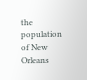the population of New Orleans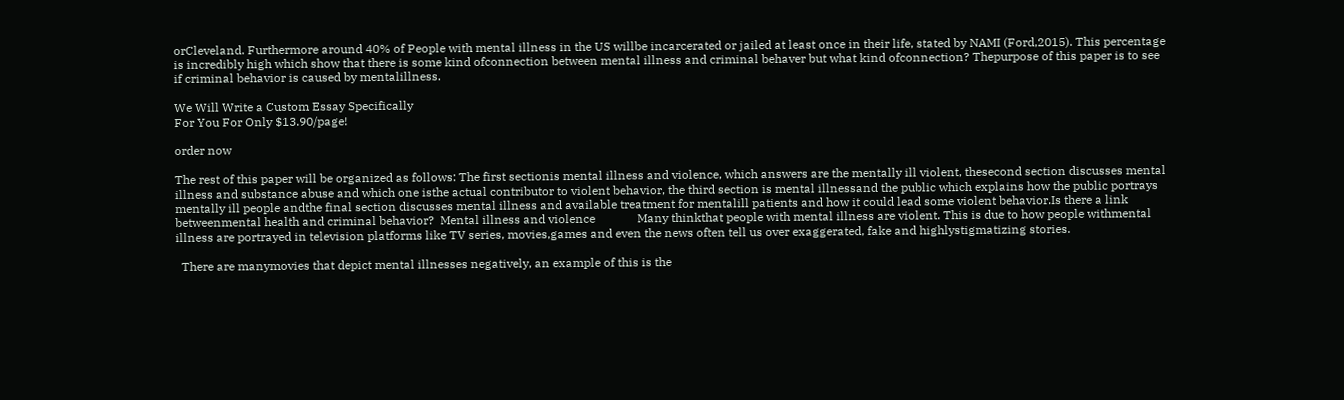orCleveland. Furthermore around 40% of People with mental illness in the US willbe incarcerated or jailed at least once in their life, stated by NAMI (Ford,2015). This percentage is incredibly high which show that there is some kind ofconnection between mental illness and criminal behaver but what kind ofconnection? Thepurpose of this paper is to see if criminal behavior is caused by mentalillness.

We Will Write a Custom Essay Specifically
For You For Only $13.90/page!

order now

The rest of this paper will be organized as follows: The first sectionis mental illness and violence, which answers are the mentally ill violent, thesecond section discusses mental illness and substance abuse and which one isthe actual contributor to violent behavior, the third section is mental illnessand the public which explains how the public portrays mentally ill people andthe final section discusses mental illness and available treatment for mentalill patients and how it could lead some violent behavior.Is there a link betweenmental health and criminal behavior?  Mental illness and violence              Many thinkthat people with mental illness are violent. This is due to how people withmental illness are portrayed in television platforms like TV series, movies,games and even the news often tell us over exaggerated, fake and highlystigmatizing stories.

  There are manymovies that depict mental illnesses negatively, an example of this is the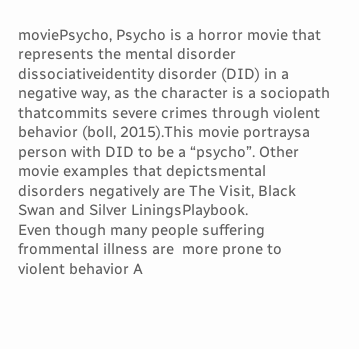moviePsycho, Psycho is a horror movie that represents the mental disorder dissociativeidentity disorder (DID) in a negative way, as the character is a sociopath thatcommits severe crimes through violent behavior (boll, 2015).This movie portraysa person with DID to be a “psycho”. Other movie examples that depictsmental disorders negatively are The Visit, Black Swan and Silver LiningsPlaybook.               Even though many people suffering frommental illness are  more prone to  violent behavior A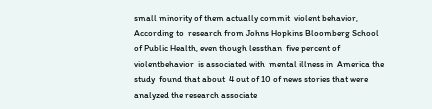small minority of them actually commit  violent behavior, According to  research from Johns Hopkins Bloomberg School of Public Health, even though lessthan  five percent of violentbehavior  is associated with  mental illness in  America the study  found that about  4 out of 10 of news stories that were  analyzed the research associate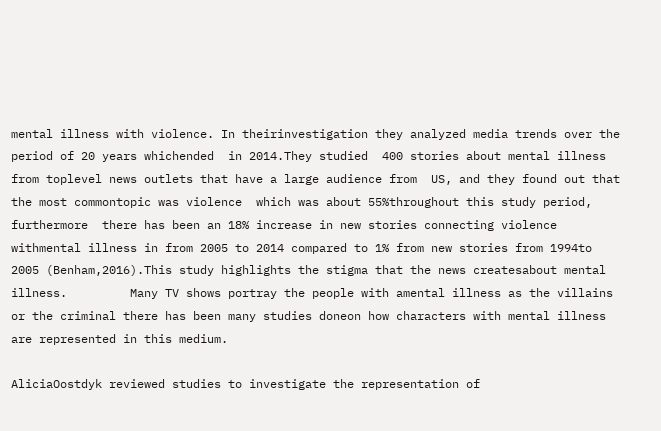mental illness with violence. In theirinvestigation they analyzed media trends over the period of 20 years whichended  in 2014.They studied  400 stories about mental illness from toplevel news outlets that have a large audience from  US, and they found out that the most commontopic was violence  which was about 55%throughout this study period, furthermore  there has been an 18% increase in new stories connecting violence withmental illness in from 2005 to 2014 compared to 1% from new stories from 1994to 2005 (Benham,2016).This study highlights the stigma that the news createsabout mental illness.         Many TV shows portray the people with amental illness as the villains or the criminal there has been many studies doneon how characters with mental illness are represented in this medium.

AliciaOostdyk reviewed studies to investigate the representation of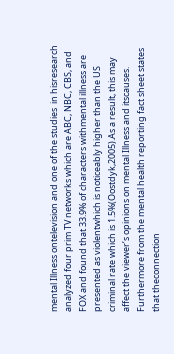mental Illness ontelevision and one of the studies  in hisresearch analyzed four prim TV networks which are ABC, NBC, CBS, and FOX and found that 33.9% of characters withmental illness are  presented as violentwhich is noticeably higher than the US criminal rate which is 1.5%(Oostdyk,2005).As a result, this may affect the viewer’s opinions on mental Illness and itscauses. Furthermore from the mental health reporting fact sheet states that theconnection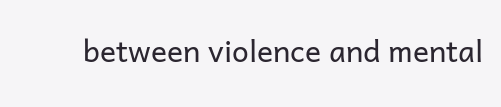between violence and mental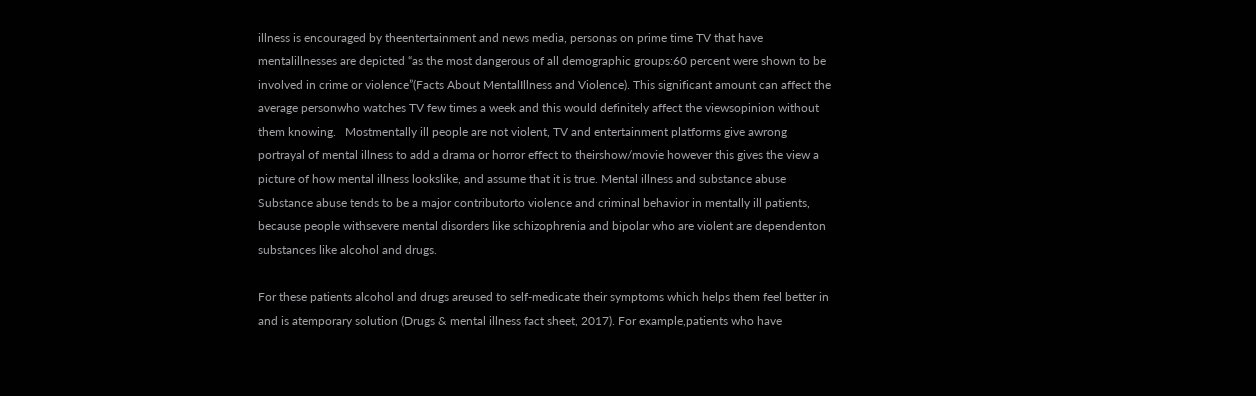illness is encouraged by theentertainment and news media, personas on prime time TV that have mentalillnesses are depicted “as the most dangerous of all demographic groups:60 percent were shown to be involved in crime or violence”(Facts About MentalIllness and Violence). This significant amount can affect the average personwho watches TV few times a week and this would definitely affect the viewsopinion without them knowing.   Mostmentally ill people are not violent, TV and entertainment platforms give awrong portrayal of mental illness to add a drama or horror effect to theirshow/movie however this gives the view a picture of how mental illness lookslike, and assume that it is true. Mental illness and substance abuse  Substance abuse tends to be a major contributorto violence and criminal behavior in mentally ill patients, because people withsevere mental disorders like schizophrenia and bipolar who are violent are dependenton substances like alcohol and drugs.

For these patients alcohol and drugs areused to self-medicate their symptoms which helps them feel better in and is atemporary solution (Drugs & mental illness fact sheet, 2017). For example,patients who have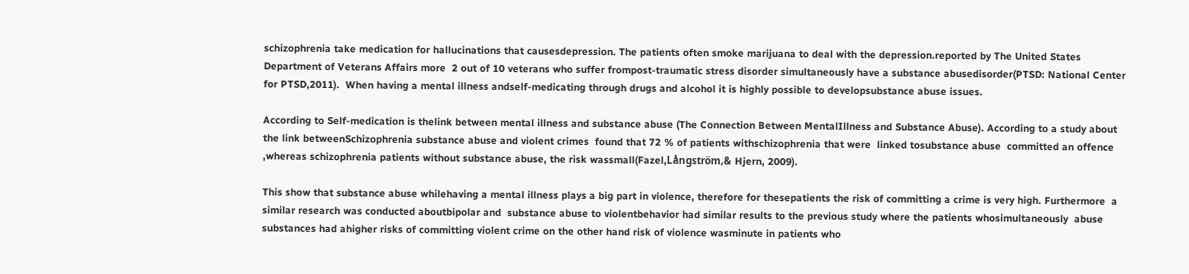schizophrenia take medication for hallucinations that causesdepression. The patients often smoke marijuana to deal with the depression.reported by The United States Department of Veterans Affairs more  2 out of 10 veterans who suffer frompost-traumatic stress disorder simultaneously have a substance abusedisorder(PTSD: National Center for PTSD,2011).  When having a mental illness andself-medicating through drugs and alcohol it is highly possible to developsubstance abuse issues.

According to Self-medication is thelink between mental illness and substance abuse (The Connection Between MentalIllness and Substance Abuse). According to a study about the link betweenSchizophrenia substance abuse and violent crimes  found that 72 % of patients withschizophrenia that were  linked tosubstance abuse  committed an offence ,whereas schizophrenia patients without substance abuse, the risk wassmall(Fazel,Långström,& Hjern, 2009).

This show that substance abuse whilehaving a mental illness plays a big part in violence, therefore for thesepatients the risk of committing a crime is very high. Furthermore  a similar research was conducted aboutbipolar and  substance abuse to violentbehavior had similar results to the previous study where the patients whosimultaneously  abuse substances had ahigher risks of committing violent crime on the other hand risk of violence wasminute in patients who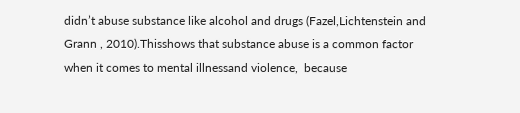didn’t abuse substance like alcohol and drugs (Fazel,Lichtenstein and  Grann , 2010).Thisshows that substance abuse is a common factor when it comes to mental illnessand violence,  because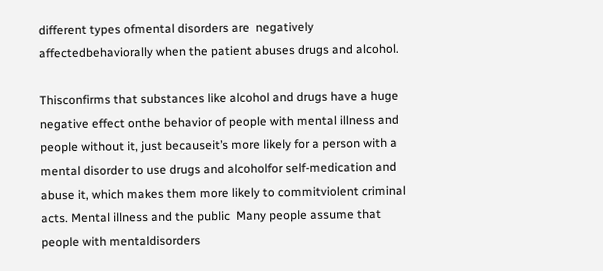different types ofmental disorders are  negatively affectedbehaviorally when the patient abuses drugs and alcohol.

Thisconfirms that substances like alcohol and drugs have a huge negative effect onthe behavior of people with mental illness and people without it, just becauseit’s more likely for a person with a mental disorder to use drugs and alcoholfor self-medication and abuse it, which makes them more likely to commitviolent criminal acts. Mental illness and the public  Many people assume that people with mentaldisorders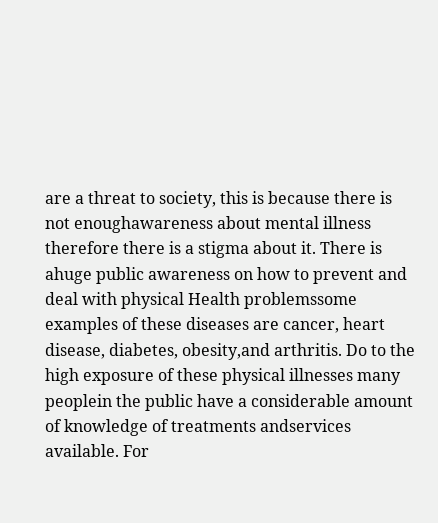are a threat to society, this is because there is not enoughawareness about mental illness therefore there is a stigma about it. There is ahuge public awareness on how to prevent and deal with physical Health problemssome examples of these diseases are cancer, heart disease, diabetes, obesity,and arthritis. Do to the high exposure of these physical illnesses many peoplein the public have a considerable amount of knowledge of treatments andservices available. For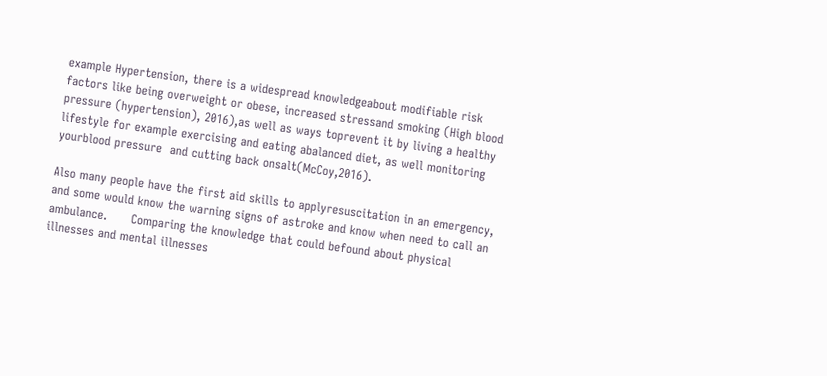example Hypertension, there is a widespread knowledgeabout modifiable risk factors like being overweight or obese, increased stressand smoking (High blood pressure (hypertension), 2016),as well as ways toprevent it by living a healthy lifestyle for example exercising and eating abalanced diet, as well monitoring  yourblood pressure  and cutting back onsalt(McCoy,2016).

Also many people have the first aid skills to applyresuscitation in an emergency, and some would know the warning signs of astroke and know when need to call an ambulance.      Comparing the knowledge that could befound about physical illnesses and mental illnesses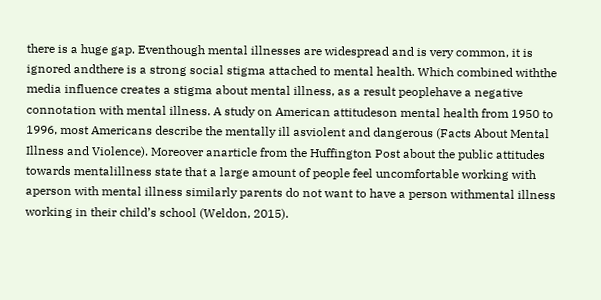there is a huge gap. Eventhough mental illnesses are widespread and is very common, it is ignored andthere is a strong social stigma attached to mental health. Which combined withthe media influence creates a stigma about mental illness, as a result peoplehave a negative connotation with mental illness. A study on American attitudeson mental health from 1950 to 1996, most Americans describe the mentally ill asviolent and dangerous (Facts About Mental Illness and Violence). Moreover anarticle from the Huffington Post about the public attitudes towards mentalillness state that a large amount of people feel uncomfortable working with aperson with mental illness similarly parents do not want to have a person withmental illness working in their child’s school (Weldon, 2015).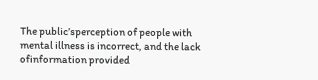The public’sperception of people with mental illness is incorrect, and the lack ofinformation provided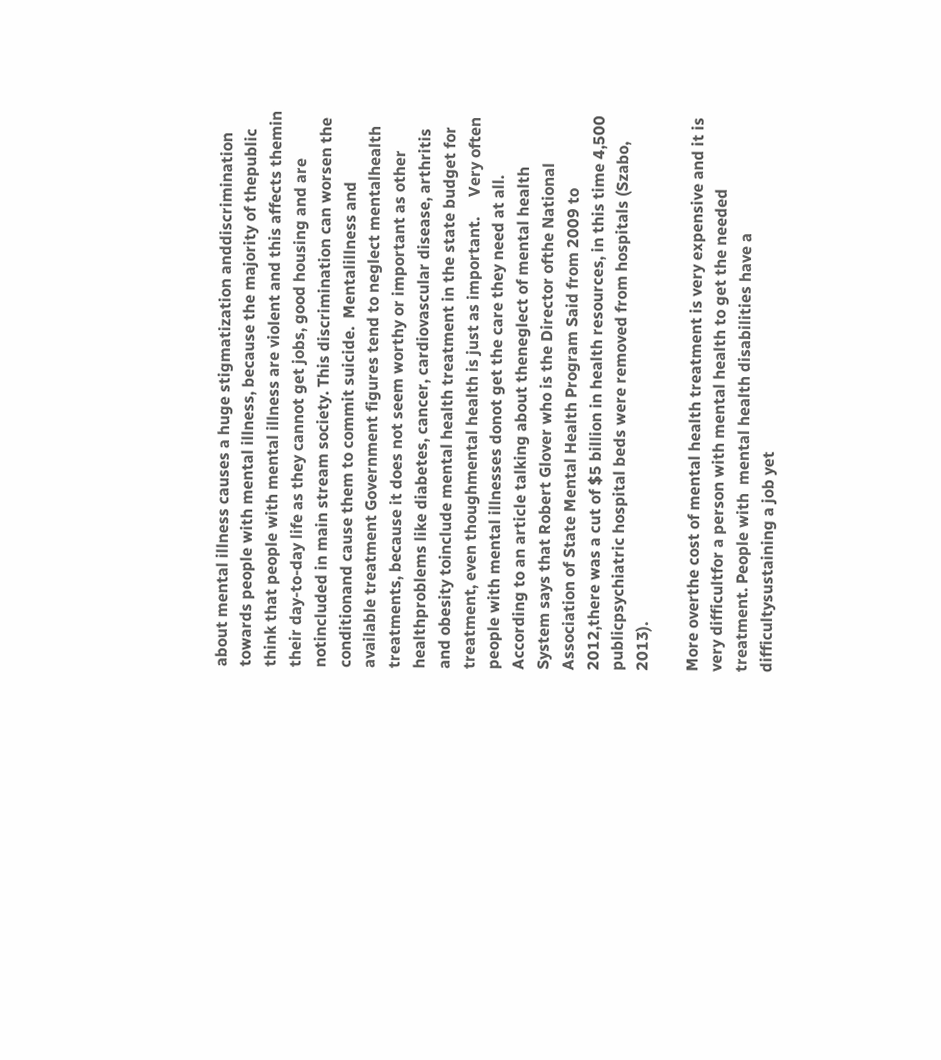about mental illness causes a huge stigmatization anddiscrimination towards people with mental illness, because the majority of thepublic think that people with mental illness are violent and this affects themin their day-to-day life as they cannot get jobs, good housing and are notincluded in main stream society. This discrimination can worsen the conditionand cause them to commit suicide.  Mentalillness and available treatment Government figures tend to neglect mentalhealth treatments, because it does not seem worthy or important as other healthproblems like diabetes, cancer, cardiovascular disease, arthritis and obesity toinclude mental health treatment in the state budget for treatment, even thoughmental health is just as important.     Very often people with mental illnesses donot get the care they need at all. According to an article talking about theneglect of mental health System says that Robert Glover who is the Director ofthe National Association of State Mental Health Program Said from 2009 to 2012,there was a cut of $5 billion in health resources, in this time 4,500 publicpsychiatric hospital beds were removed from hospitals (Szabo, 2013).

More overthe cost of mental health treatment is very expensive and it is very difficultfor a person with mental health to get the needed treatment. People with  mental health disabilities have a difficultysustaining a job yet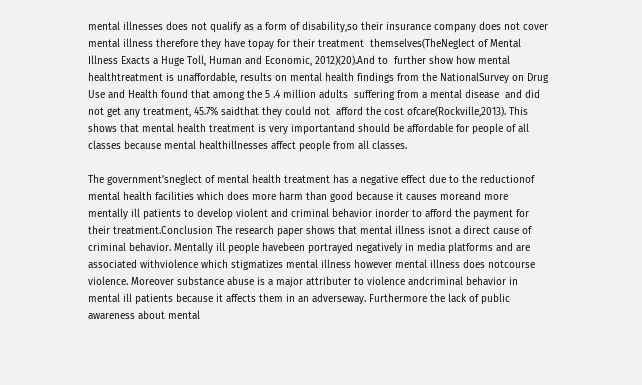mental illnesses does not qualify as a form of disability,so their insurance company does not cover mental illness therefore they have topay for their treatment  themselves(TheNeglect of Mental Illness Exacts a Huge Toll, Human and Economic, 2012)(20).And to  further show how mental healthtreatment is unaffordable, results on mental health findings from the NationalSurvey on Drug Use and Health found that among the 5 .4 million adults  suffering from a mental disease  and did not get any treatment, 45.7% saidthat they could not  afford the cost ofcare(Rockville,2013). This shows that mental health treatment is very importantand should be affordable for people of all classes because mental healthillnesses affect people from all classes.

The government’sneglect of mental health treatment has a negative effect due to the reductionof mental health facilities which does more harm than good because it causes moreand more mentally ill patients to develop violent and criminal behavior inorder to afford the payment for their treatment.Conclusion The research paper shows that mental illness isnot a direct cause of criminal behavior. Mentally ill people havebeen portrayed negatively in media platforms and are associated withviolence which stigmatizes mental illness however mental illness does notcourse violence. Moreover substance abuse is a major attributer to violence andcriminal behavior in mental ill patients because it affects them in an adverseway. Furthermore the lack of public awareness about mental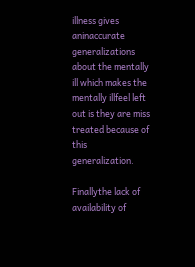illness gives aninaccurate generalizations about the mentally ill which makes the mentally illfeel left out is they are miss treated because of this generalization.

Finallythe lack of availability of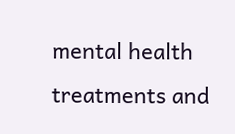mental health treatments and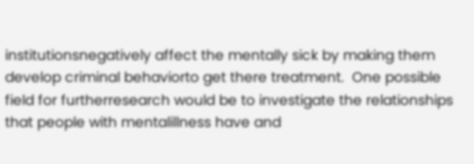institutionsnegatively affect the mentally sick by making them develop criminal behaviorto get there treatment.  One possible field for furtherresearch would be to investigate the relationships that people with mentalillness have and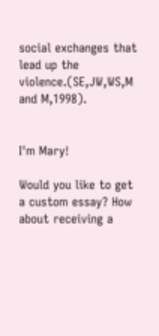social exchanges that lead up the violence.(SE,JW,WS,M and M,1998).


I'm Mary!

Would you like to get a custom essay? How about receiving a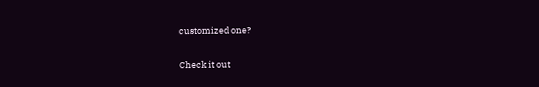customized one?

Check it out